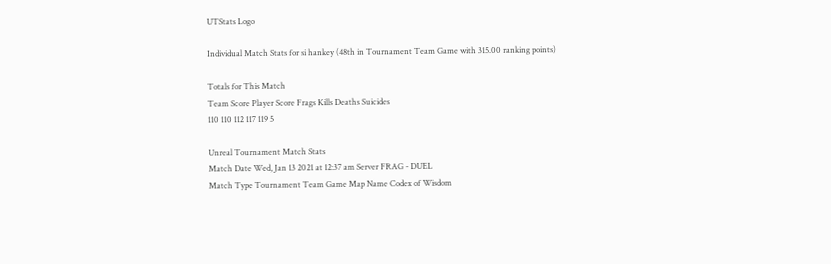UTStats Logo

Individual Match Stats for si hankey (48th in Tournament Team Game with 315.00 ranking points)

Totals for This Match
Team Score Player Score Frags Kills Deaths Suicides
110 110 112 117 119 5

Unreal Tournament Match Stats
Match Date Wed, Jan 13 2021 at 12:37 am Server FRAG - DUEL
Match Type Tournament Team Game Map Name Codex of Wisdom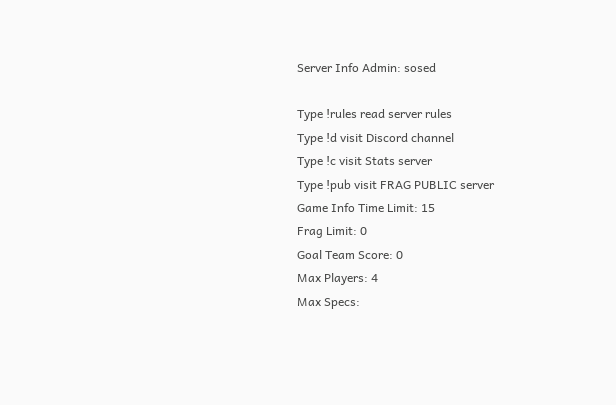Server Info Admin: sosed

Type !rules read server rules
Type !d visit Discord channel
Type !c visit Stats server
Type !pub visit FRAG PUBLIC server
Game Info Time Limit: 15
Frag Limit: 0
Goal Team Score: 0
Max Players: 4
Max Specs: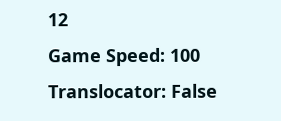12
Game Speed: 100
Translocator: False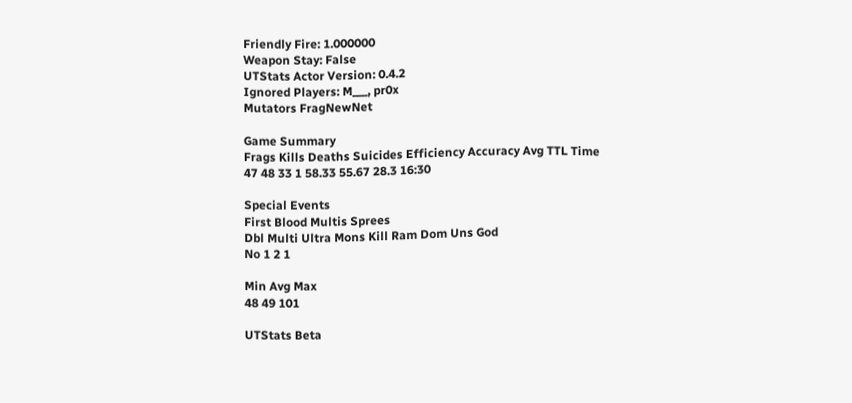Friendly Fire: 1.000000
Weapon Stay: False
UTStats Actor Version: 0.4.2
Ignored Players: M___, pr0x
Mutators FragNewNet

Game Summary
Frags Kills Deaths Suicides Efficiency Accuracy Avg TTL Time
47 48 33 1 58.33 55.67 28.3 16:30

Special Events
First Blood Multis Sprees
Dbl Multi Ultra Mons Kill Ram Dom Uns God
No 1 2 1

Min Avg Max
48 49 101

UTStats Beta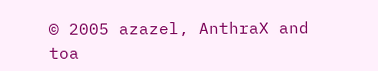© 2005 azazel, AnthraX and toa